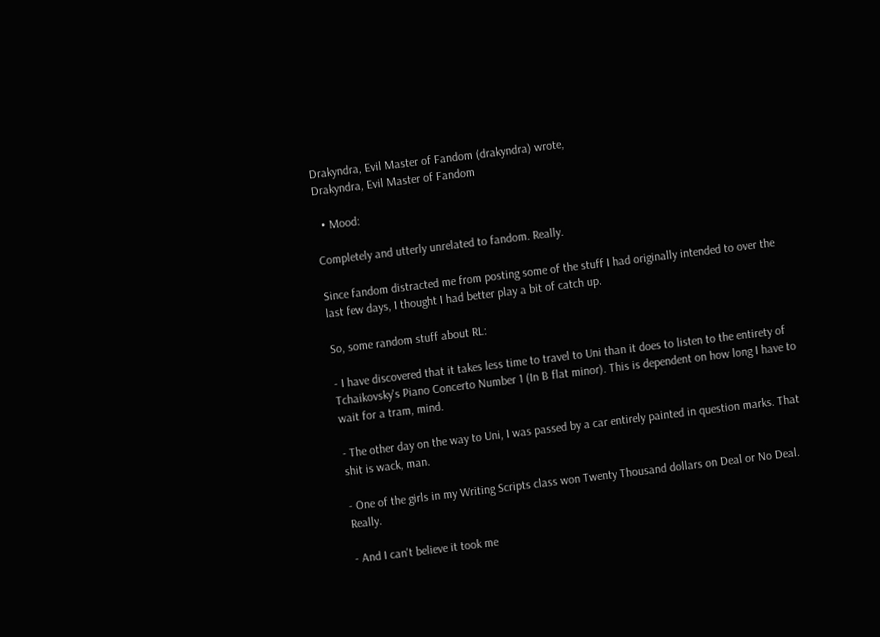Drakyndra, Evil Master of Fandom (drakyndra) wrote,
Drakyndra, Evil Master of Fandom

  • Mood:

Completely and utterly unrelated to fandom. Really.

Since fandom distracted me from posting some of the stuff I had originally intended to over the last few days, I thought I had better play a bit of catch up.

So, some random stuff about RL:

- I have discovered that it takes less time to travel to Uni than it does to listen to the entirety of Tchaikovsky's Piano Concerto Number 1 (In B flat minor). This is dependent on how long I have to wait for a tram, mind.

- The other day on the way to Uni, I was passed by a car entirely painted in question marks. That shit is wack, man.

- One of the girls in my Writing Scripts class won Twenty Thousand dollars on Deal or No Deal. Really.

- And I can't believe it took me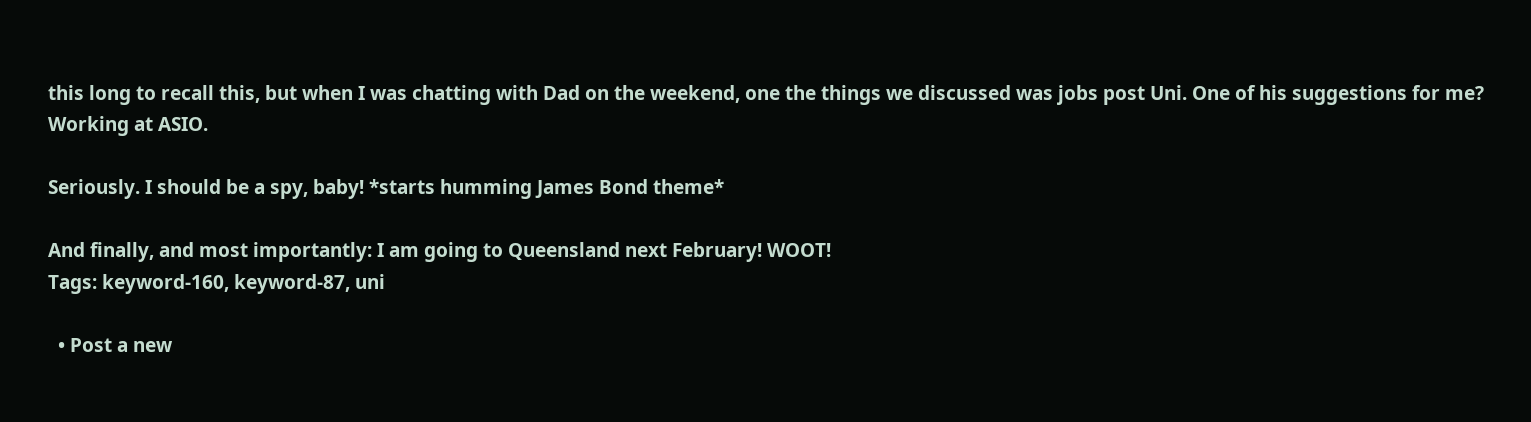this long to recall this, but when I was chatting with Dad on the weekend, one the things we discussed was jobs post Uni. One of his suggestions for me? Working at ASIO.

Seriously. I should be a spy, baby! *starts humming James Bond theme*

And finally, and most importantly: I am going to Queensland next February! WOOT!
Tags: keyword-160, keyword-87, uni

  • Post a new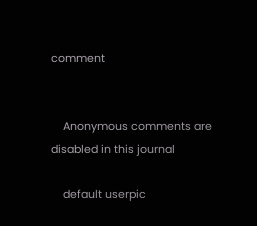comment


    Anonymous comments are disabled in this journal

    default userpic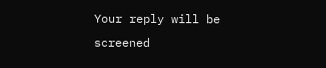Your reply will be screened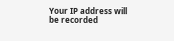Your IP address will be recorded